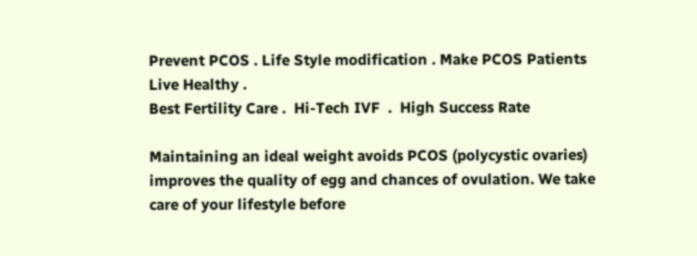Prevent PCOS . Life Style modification . Make PCOS Patients Live Healthy .
Best Fertility Care .  Hi-Tech IVF  .  High Success Rate

Maintaining an ideal weight avoids PCOS (polycystic ovaries)  improves the quality of egg and chances of ovulation. We take care of your lifestyle before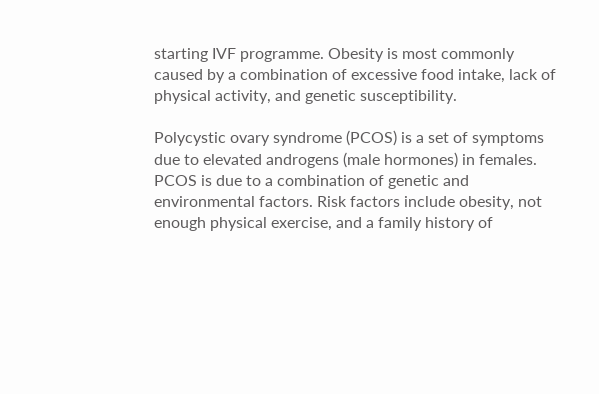starting IVF programme. Obesity is most commonly caused by a combination of excessive food intake, lack of physical activity, and genetic susceptibility.

Polycystic ovary syndrome (PCOS) is a set of symptoms due to elevated androgens (male hormones) in females. PCOS is due to a combination of genetic and environmental factors. Risk factors include obesity, not enough physical exercise, and a family history of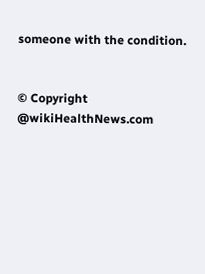someone with the condition.


© Copyright @wikiHealthNews.com